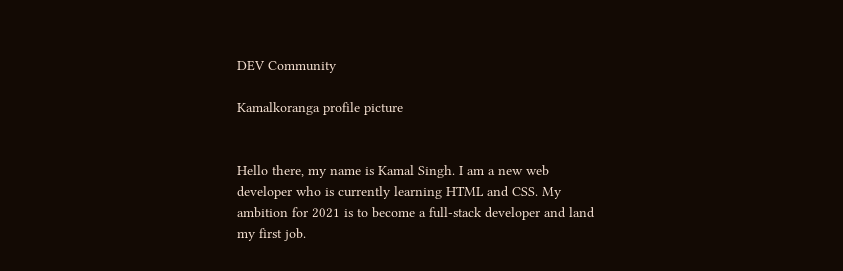DEV Community

Kamalkoranga profile picture


Hello there, my name is Kamal Singh. I am a new web developer who is currently learning HTML and CSS. My ambition for 2021 is to become a full-stack developer and land my first job.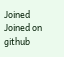Joined Joined on  github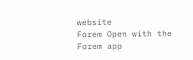website
Forem Open with the Forem app